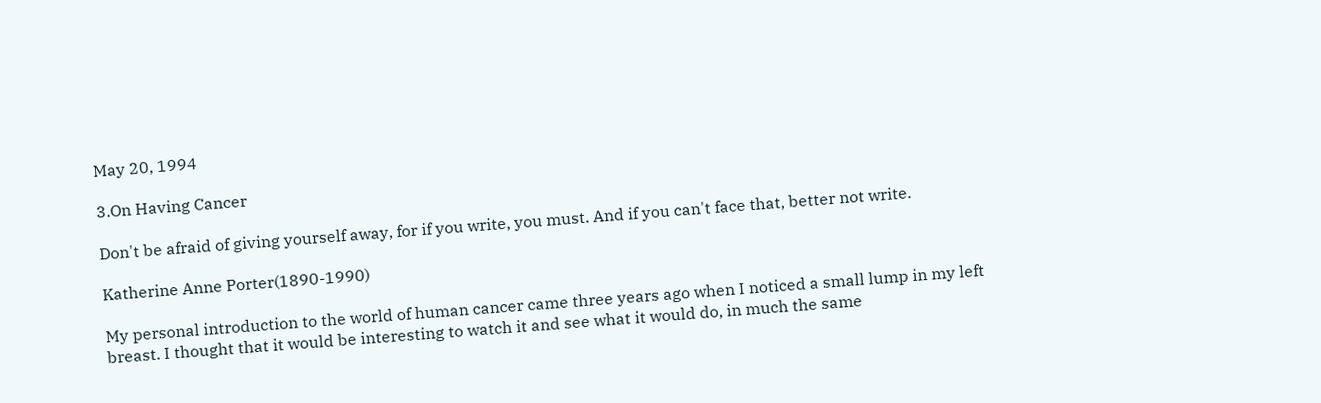May 20, 1994

3.On Having Cancer

Don't be afraid of giving yourself away, for if you write, you must. And if you can't face that, better not write.

Katherine Anne Porter(1890-1990)

My personal introduction to the world of human cancer came three years ago when I noticed a small lump in my left breast. I thought that it would be interesting to watch it and see what it would do, in much the same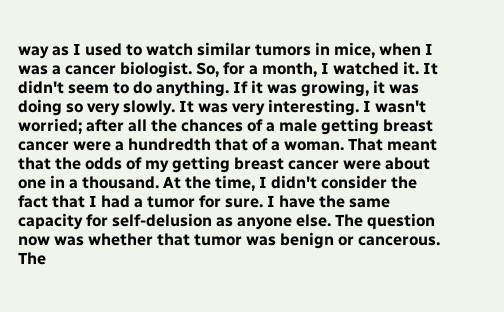way as I used to watch similar tumors in mice, when I was a cancer biologist. So, for a month, I watched it. It didn't seem to do anything. If it was growing, it was doing so very slowly. It was very interesting. I wasn't worried; after all the chances of a male getting breast cancer were a hundredth that of a woman. That meant that the odds of my getting breast cancer were about one in a thousand. At the time, I didn't consider the fact that I had a tumor for sure. I have the same capacity for self-delusion as anyone else. The question now was whether that tumor was benign or cancerous. The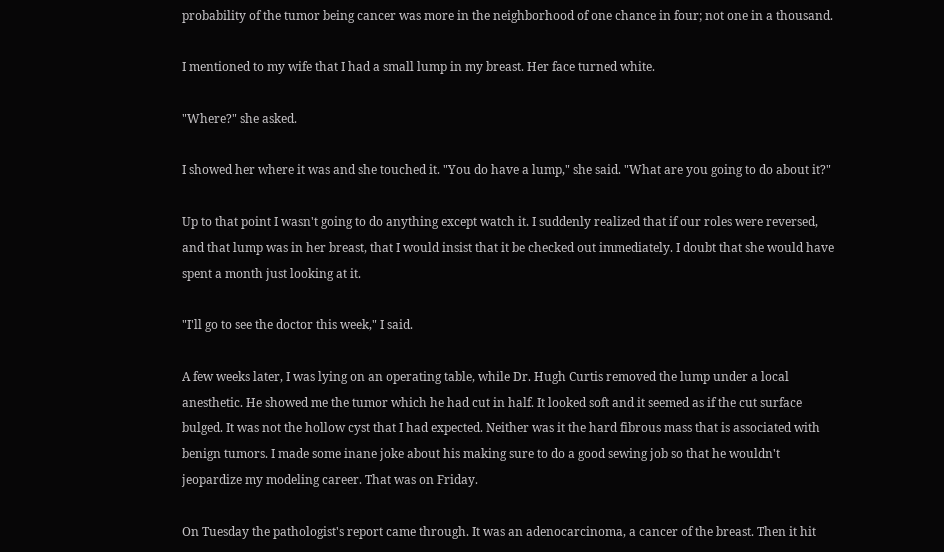probability of the tumor being cancer was more in the neighborhood of one chance in four; not one in a thousand.

I mentioned to my wife that I had a small lump in my breast. Her face turned white.

"Where?" she asked.

I showed her where it was and she touched it. "You do have a lump," she said. "What are you going to do about it?"

Up to that point I wasn't going to do anything except watch it. I suddenly realized that if our roles were reversed, and that lump was in her breast, that I would insist that it be checked out immediately. I doubt that she would have spent a month just looking at it.

"I'll go to see the doctor this week," I said.

A few weeks later, I was lying on an operating table, while Dr. Hugh Curtis removed the lump under a local anesthetic. He showed me the tumor which he had cut in half. It looked soft and it seemed as if the cut surface bulged. It was not the hollow cyst that I had expected. Neither was it the hard fibrous mass that is associated with benign tumors. I made some inane joke about his making sure to do a good sewing job so that he wouldn't jeopardize my modeling career. That was on Friday.

On Tuesday the pathologist's report came through. It was an adenocarcinoma, a cancer of the breast. Then it hit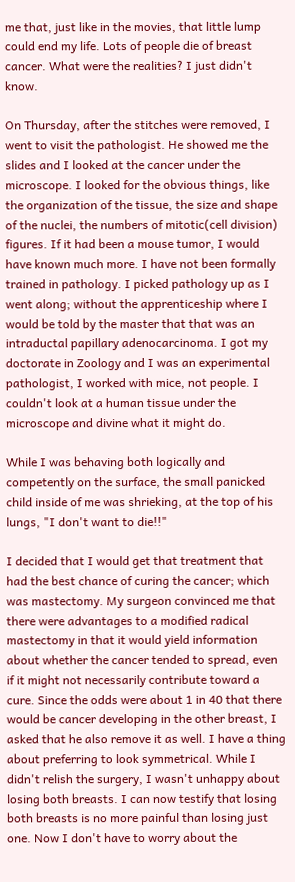me that, just like in the movies, that little lump could end my life. Lots of people die of breast cancer. What were the realities? I just didn't know.

On Thursday, after the stitches were removed, I went to visit the pathologist. He showed me the slides and I looked at the cancer under the microscope. I looked for the obvious things, like the organization of the tissue, the size and shape of the nuclei, the numbers of mitotic(cell division) figures. If it had been a mouse tumor, I would have known much more. I have not been formally trained in pathology. I picked pathology up as I went along; without the apprenticeship where I would be told by the master that that was an intraductal papillary adenocarcinoma. I got my doctorate in Zoology and I was an experimental pathologist, I worked with mice, not people. I couldn't look at a human tissue under the microscope and divine what it might do.

While I was behaving both logically and competently on the surface, the small panicked child inside of me was shrieking, at the top of his lungs, "I don't want to die!!"

I decided that I would get that treatment that had the best chance of curing the cancer; which was mastectomy. My surgeon convinced me that there were advantages to a modified radical mastectomy in that it would yield information about whether the cancer tended to spread, even if it might not necessarily contribute toward a cure. Since the odds were about 1 in 40 that there would be cancer developing in the other breast, I asked that he also remove it as well. I have a thing about preferring to look symmetrical. While I didn't relish the surgery, I wasn't unhappy about losing both breasts. I can now testify that losing both breasts is no more painful than losing just one. Now I don't have to worry about the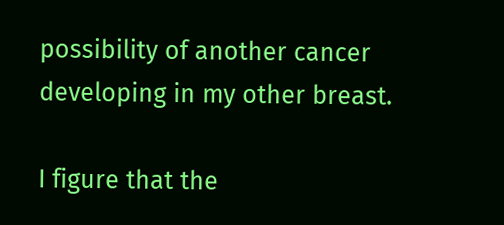possibility of another cancer developing in my other breast.

I figure that the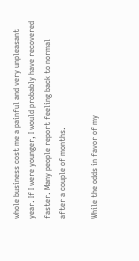whole business cost me a painful and very unpleasant year. If I were younger, I would probably have recovered faster. Many people report feeling back to normal after a couple of months.

While the odds in favor of my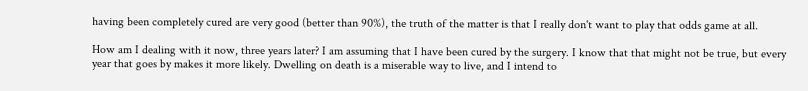having been completely cured are very good (better than 90%), the truth of the matter is that I really don't want to play that odds game at all.

How am I dealing with it now, three years later? I am assuming that I have been cured by the surgery. I know that that might not be true, but every year that goes by makes it more likely. Dwelling on death is a miserable way to live, and I intend to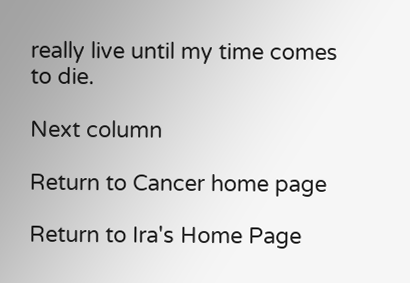really live until my time comes to die.

Next column

Return to Cancer home page

Return to Ira's Home Page